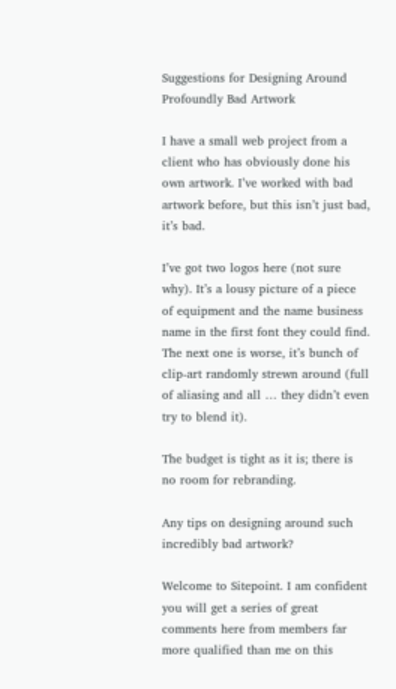Suggestions for Designing Around Profoundly Bad Artwork

I have a small web project from a client who has obviously done his own artwork. I’ve worked with bad artwork before, but this isn’t just bad, it’s bad.

I’ve got two logos here (not sure why). It’s a lousy picture of a piece of equipment and the name business name in the first font they could find. The next one is worse, it’s bunch of clip-art randomly strewn around (full of aliasing and all … they didn’t even try to blend it).

The budget is tight as it is; there is no room for rebranding.

Any tips on designing around such incredibly bad artwork?

Welcome to Sitepoint. I am confident you will get a series of great comments here from members far more qualified than me on this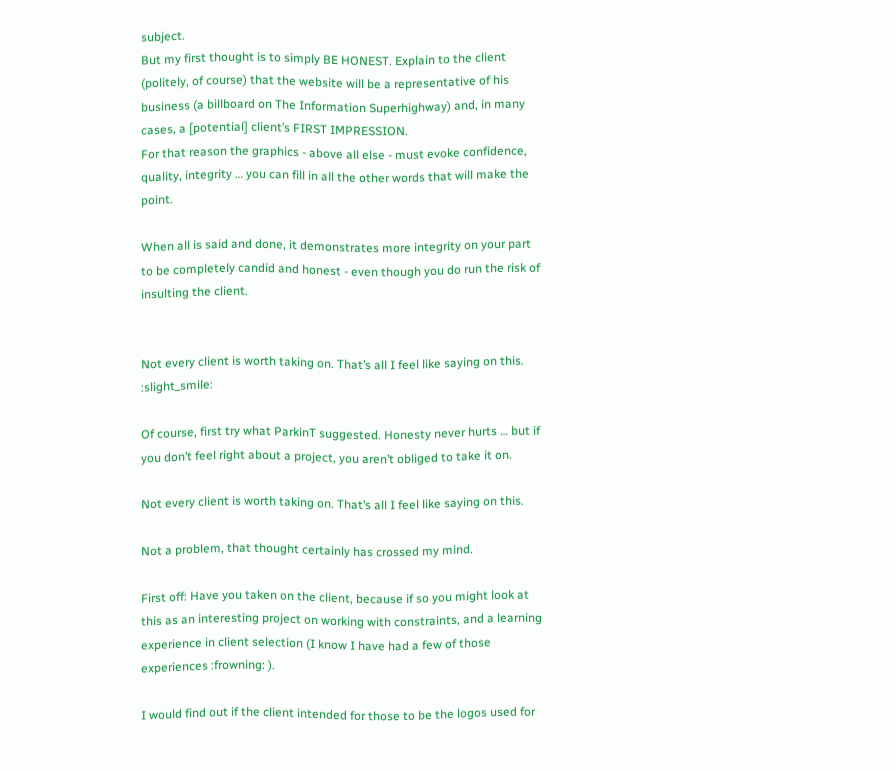subject.
But my first thought is to simply BE HONEST. Explain to the client (politely, of course) that the website will be a representative of his business (a billboard on The Information Superhighway) and, in many cases, a [potential] client’s FIRST IMPRESSION.
For that reason the graphics - above all else - must evoke confidence, quality, integrity … you can fill in all the other words that will make the point.

When all is said and done, it demonstrates more integrity on your part to be completely candid and honest - even though you do run the risk of insulting the client.


Not every client is worth taking on. That’s all I feel like saying on this. :slight_smile:

Of course, first try what ParkinT suggested. Honesty never hurts … but if you don’t feel right about a project, you aren’t obliged to take it on.

Not every client is worth taking on. That’s all I feel like saying on this.

Not a problem, that thought certainly has crossed my mind.

First off: Have you taken on the client, because if so you might look at this as an interesting project on working with constraints, and a learning experience in client selection (I know I have had a few of those experiences :frowning: ).

I would find out if the client intended for those to be the logos used for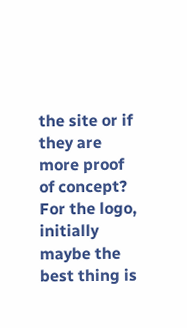the site or if they are more proof of concept? For the logo, initially maybe the best thing is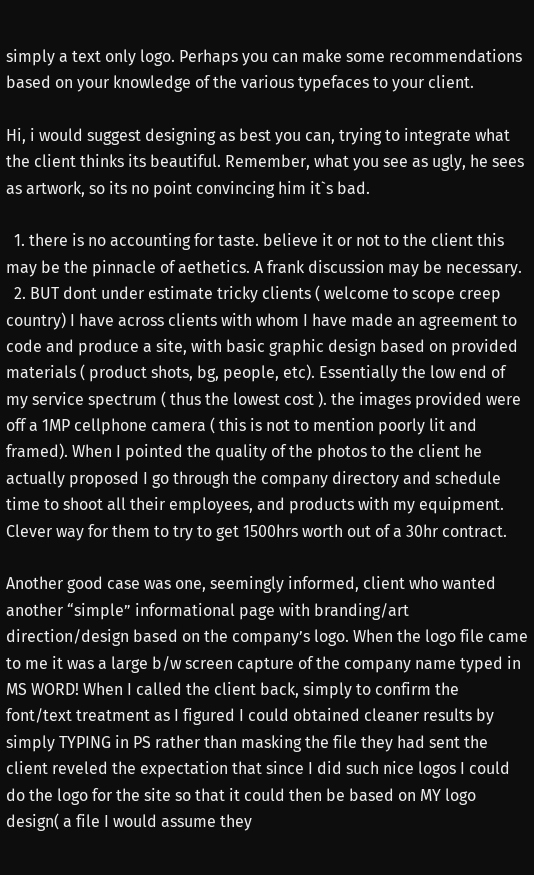simply a text only logo. Perhaps you can make some recommendations based on your knowledge of the various typefaces to your client.

Hi, i would suggest designing as best you can, trying to integrate what the client thinks its beautiful. Remember, what you see as ugly, he sees as artwork, so its no point convincing him it`s bad.

  1. there is no accounting for taste. believe it or not to the client this may be the pinnacle of aethetics. A frank discussion may be necessary.
  2. BUT dont under estimate tricky clients ( welcome to scope creep country) I have across clients with whom I have made an agreement to code and produce a site, with basic graphic design based on provided materials ( product shots, bg, people, etc). Essentially the low end of my service spectrum ( thus the lowest cost ). the images provided were off a 1MP cellphone camera ( this is not to mention poorly lit and framed). When I pointed the quality of the photos to the client he actually proposed I go through the company directory and schedule time to shoot all their employees, and products with my equipment. Clever way for them to try to get 1500hrs worth out of a 30hr contract.

Another good case was one, seemingly informed, client who wanted another “simple” informational page with branding/art direction/design based on the company’s logo. When the logo file came to me it was a large b/w screen capture of the company name typed in MS WORD! When I called the client back, simply to confirm the font/text treatment as I figured I could obtained cleaner results by simply TYPING in PS rather than masking the file they had sent the client reveled the expectation that since I did such nice logos I could do the logo for the site so that it could then be based on MY logo design( a file I would assume they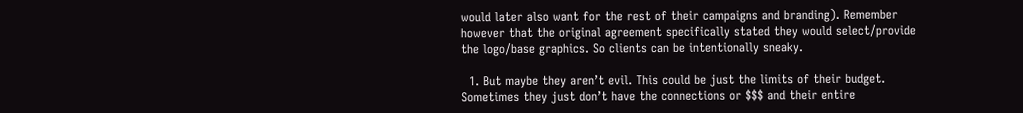would later also want for the rest of their campaigns and branding). Remember however that the original agreement specifically stated they would select/provide the logo/base graphics. So clients can be intentionally sneaky.

  1. But maybe they aren’t evil. This could be just the limits of their budget. Sometimes they just don’t have the connections or $$$ and their entire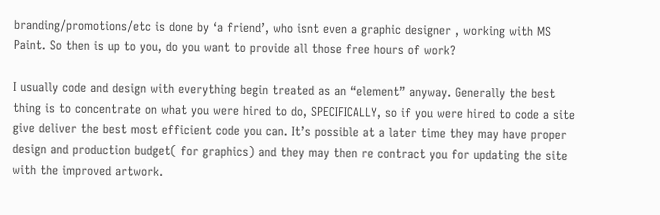branding/promotions/etc is done by ‘a friend’, who isnt even a graphic designer , working with MS Paint. So then is up to you, do you want to provide all those free hours of work?

I usually code and design with everything begin treated as an “element” anyway. Generally the best thing is to concentrate on what you were hired to do, SPECIFICALLY, so if you were hired to code a site give deliver the best most efficient code you can. It’s possible at a later time they may have proper design and production budget( for graphics) and they may then re contract you for updating the site with the improved artwork.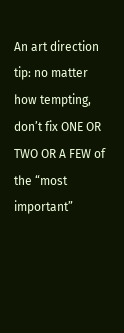An art direction tip: no matter how tempting, don’t fix ONE OR TWO OR A FEW of the “most important”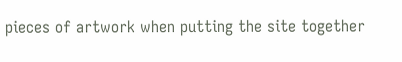pieces of artwork when putting the site together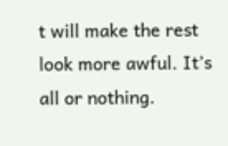t will make the rest look more awful. It’s all or nothing.